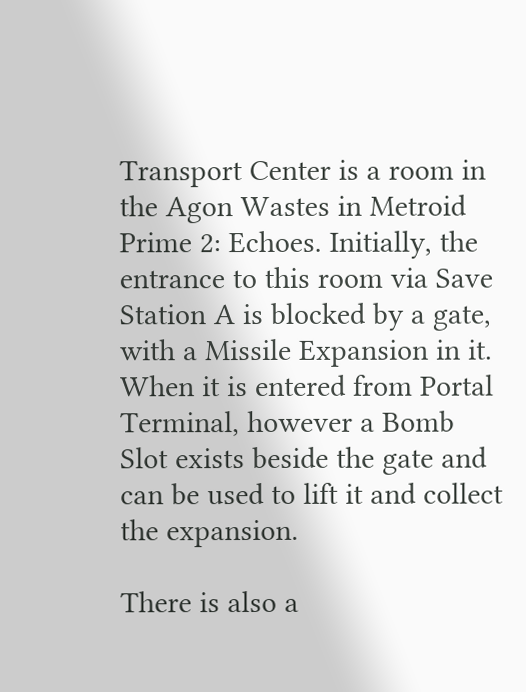Transport Center is a room in the Agon Wastes in Metroid Prime 2: Echoes. Initially, the entrance to this room via Save Station A is blocked by a gate, with a Missile Expansion in it. When it is entered from Portal Terminal, however a Bomb Slot exists beside the gate and can be used to lift it and collect the expansion.

There is also a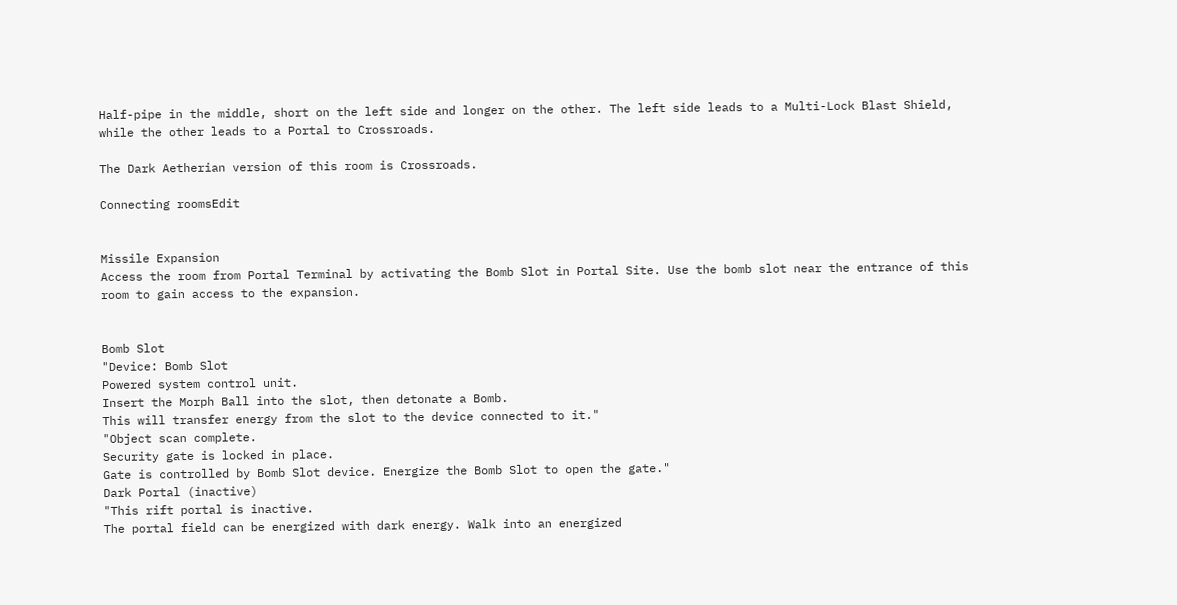Half-pipe in the middle, short on the left side and longer on the other. The left side leads to a Multi-Lock Blast Shield, while the other leads to a Portal to Crossroads.

The Dark Aetherian version of this room is Crossroads.

Connecting roomsEdit


Missile Expansion
Access the room from Portal Terminal by activating the Bomb Slot in Portal Site. Use the bomb slot near the entrance of this room to gain access to the expansion.


Bomb Slot
"Device: Bomb Slot
Powered system control unit.
Insert the Morph Ball into the slot, then detonate a Bomb.
This will transfer energy from the slot to the device connected to it."
"Object scan complete.
Security gate is locked in place.
Gate is controlled by Bomb Slot device. Energize the Bomb Slot to open the gate."
Dark Portal (inactive)
"This rift portal is inactive.
The portal field can be energized with dark energy. Walk into an energized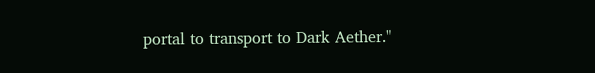portal to transport to Dark Aether."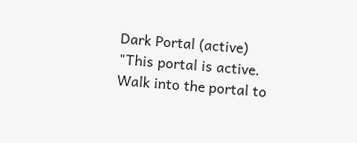Dark Portal (active)
"This portal is active.
Walk into the portal to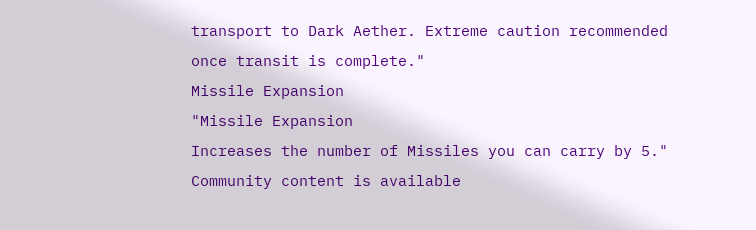transport to Dark Aether. Extreme caution recommended once transit is complete."
Missile Expansion
"Missile Expansion
Increases the number of Missiles you can carry by 5."
Community content is available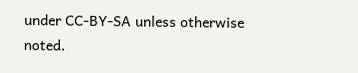under CC-BY-SA unless otherwise noted.